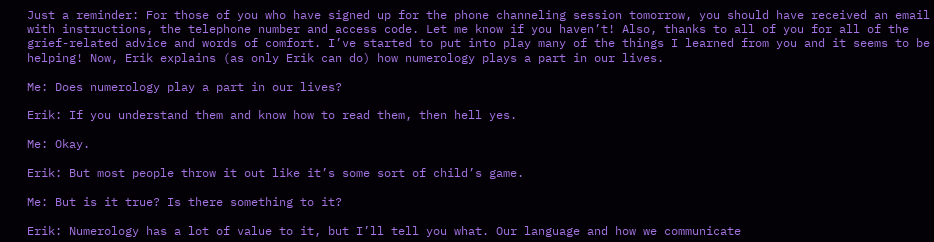Just a reminder: For those of you who have signed up for the phone channeling session tomorrow, you should have received an email with instructions, the telephone number and access code. Let me know if you haven’t! Also, thanks to all of you for all of the grief-related advice and words of comfort. I’ve started to put into play many of the things I learned from you and it seems to be helping! Now, Erik explains (as only Erik can do) how numerology plays a part in our lives.

Me: Does numerology play a part in our lives?

Erik: If you understand them and know how to read them, then hell yes.

Me: Okay.

Erik: But most people throw it out like it’s some sort of child’s game.

Me: But is it true? Is there something to it?

Erik: Numerology has a lot of value to it, but I’ll tell you what. Our language and how we communicate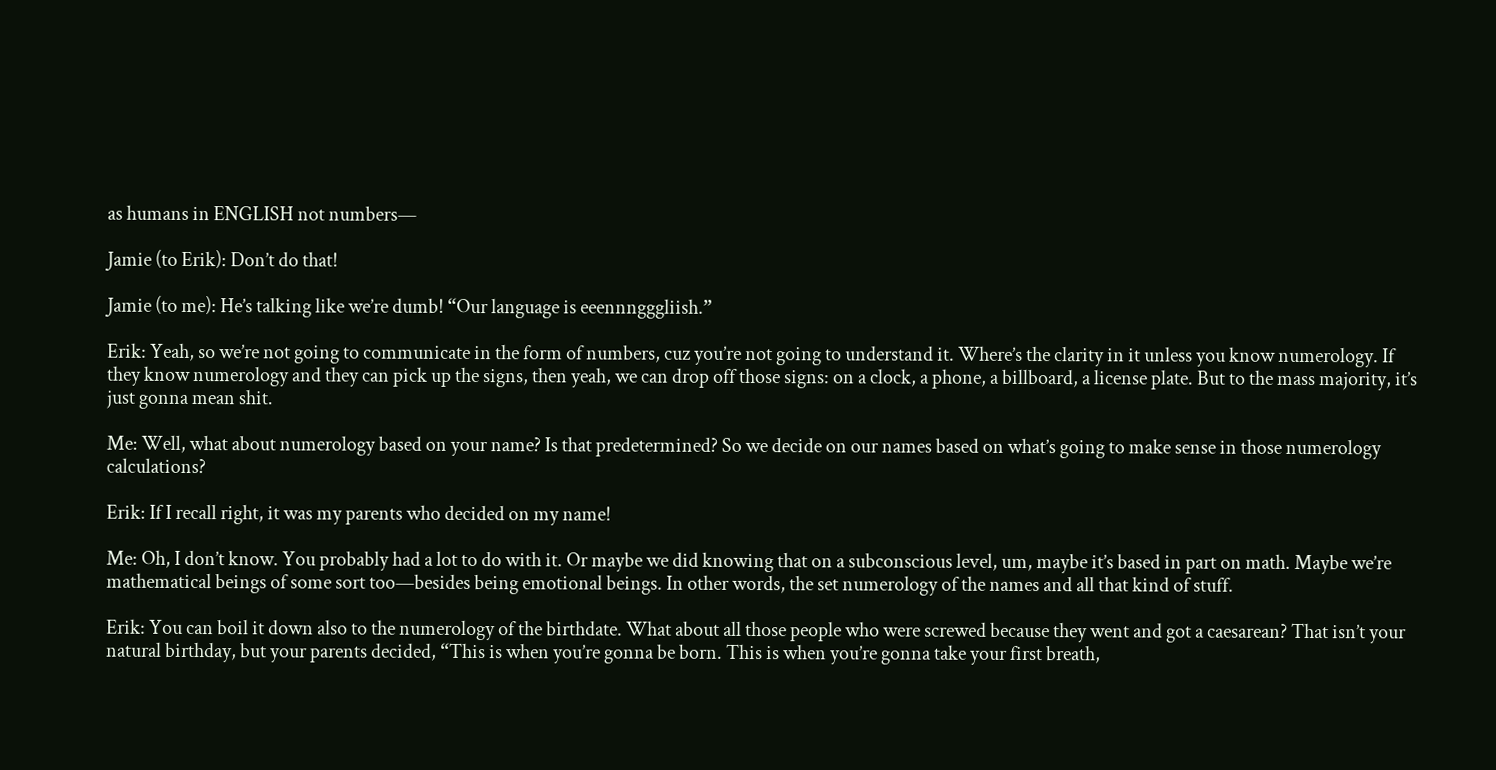as humans in ENGLISH not numbers—

Jamie (to Erik): Don’t do that!

Jamie (to me): He’s talking like we’re dumb! “Our language is eeennngggliish.”

Erik: Yeah, so we’re not going to communicate in the form of numbers, cuz you’re not going to understand it. Where’s the clarity in it unless you know numerology. If they know numerology and they can pick up the signs, then yeah, we can drop off those signs: on a clock, a phone, a billboard, a license plate. But to the mass majority, it’s just gonna mean shit.

Me: Well, what about numerology based on your name? Is that predetermined? So we decide on our names based on what’s going to make sense in those numerology calculations?

Erik: If I recall right, it was my parents who decided on my name!

Me: Oh, I don’t know. You probably had a lot to do with it. Or maybe we did knowing that on a subconscious level, um, maybe it’s based in part on math. Maybe we’re mathematical beings of some sort too—besides being emotional beings. In other words, the set numerology of the names and all that kind of stuff.

Erik: You can boil it down also to the numerology of the birthdate. What about all those people who were screwed because they went and got a caesarean? That isn’t your natural birthday, but your parents decided, “This is when you’re gonna be born. This is when you’re gonna take your first breath,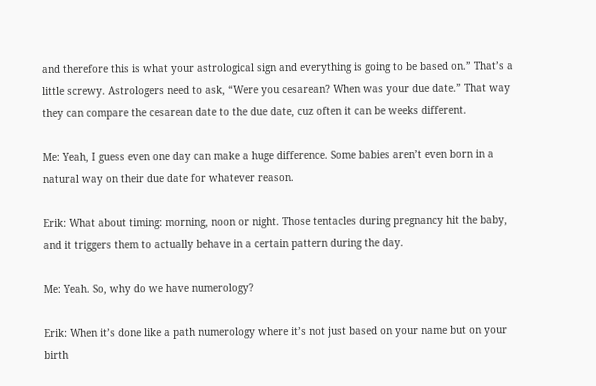and therefore this is what your astrological sign and everything is going to be based on.” That’s a little screwy. Astrologers need to ask, “Were you cesarean? When was your due date.” That way they can compare the cesarean date to the due date, cuz often it can be weeks different.

Me: Yeah, I guess even one day can make a huge difference. Some babies aren’t even born in a natural way on their due date for whatever reason.

Erik: What about timing: morning, noon or night. Those tentacles during pregnancy hit the baby, and it triggers them to actually behave in a certain pattern during the day.

Me: Yeah. So, why do we have numerology?

Erik: When it’s done like a path numerology where it’s not just based on your name but on your birth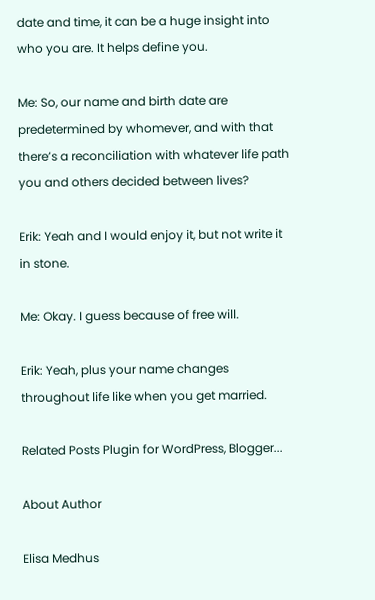date and time, it can be a huge insight into who you are. It helps define you.

Me: So, our name and birth date are predetermined by whomever, and with that there’s a reconciliation with whatever life path you and others decided between lives?

Erik: Yeah and I would enjoy it, but not write it in stone.

Me: Okay. I guess because of free will.

Erik: Yeah, plus your name changes throughout life like when you get married.

Related Posts Plugin for WordPress, Blogger...

About Author

Elisa Medhus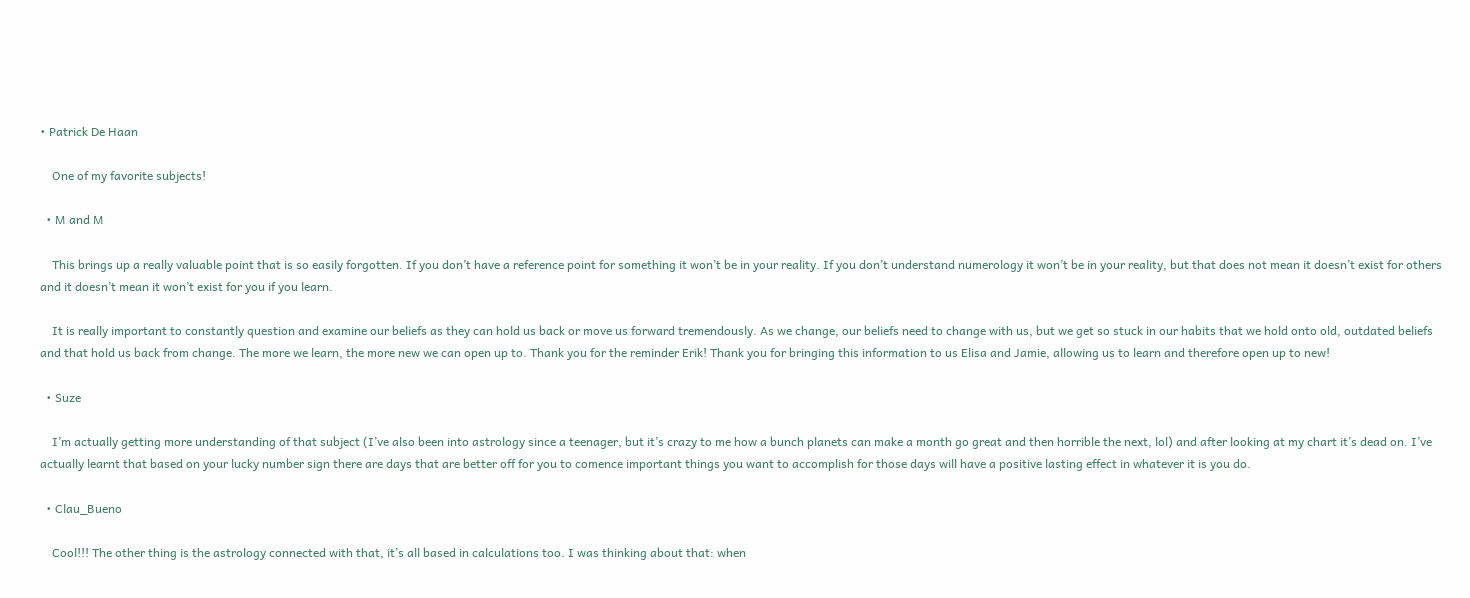• Patrick De Haan

    One of my favorite subjects!

  • M and M

    This brings up a really valuable point that is so easily forgotten. If you don’t have a reference point for something it won’t be in your reality. If you don’t understand numerology it won’t be in your reality, but that does not mean it doesn’t exist for others and it doesn’t mean it won’t exist for you if you learn.

    It is really important to constantly question and examine our beliefs as they can hold us back or move us forward tremendously. As we change, our beliefs need to change with us, but we get so stuck in our habits that we hold onto old, outdated beliefs and that hold us back from change. The more we learn, the more new we can open up to. Thank you for the reminder Erik! Thank you for bringing this information to us Elisa and Jamie, allowing us to learn and therefore open up to new!

  • Suze

    I’m actually getting more understanding of that subject (I’ve also been into astrology since a teenager, but it’s crazy to me how a bunch planets can make a month go great and then horrible the next, lol) and after looking at my chart it’s dead on. I’ve actually learnt that based on your lucky number sign there are days that are better off for you to comence important things you want to accomplish for those days will have a positive lasting effect in whatever it is you do.

  • Clau_Bueno

    Cool!!! The other thing is the astrology connected with that, it’s all based in calculations too. I was thinking about that: when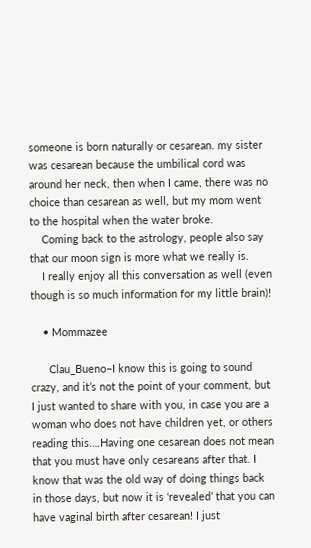someone is born naturally or cesarean. my sister was cesarean because the umbilical cord was around her neck, then when I came, there was no choice than cesarean as well, but my mom went to the hospital when the water broke.
    Coming back to the astrology, people also say that our moon sign is more what we really is.
    I really enjoy all this conversation as well (even though is so much information for my little brain)!

    • Mommazee

      Clau_Bueno–I know this is going to sound crazy, and it’s not the point of your comment, but I just wanted to share with you, in case you are a woman who does not have children yet, or others reading this….Having one cesarean does not mean that you must have only cesareans after that. I know that was the old way of doing things back in those days, but now it is ‘revealed’ that you can have vaginal birth after cesarean! I just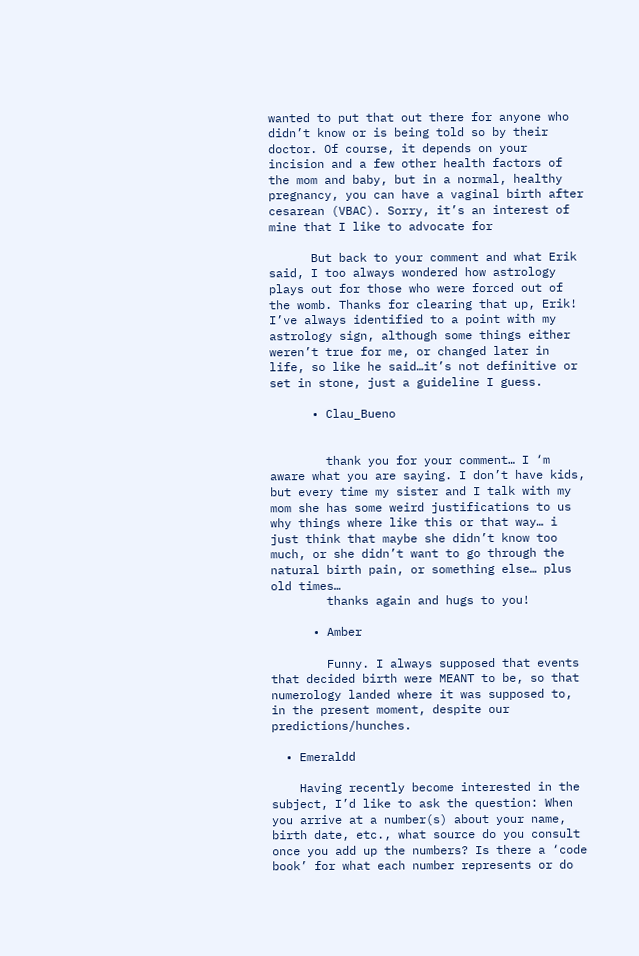wanted to put that out there for anyone who didn’t know or is being told so by their doctor. Of course, it depends on your incision and a few other health factors of the mom and baby, but in a normal, healthy pregnancy, you can have a vaginal birth after cesarean (VBAC). Sorry, it’s an interest of mine that I like to advocate for

      But back to your comment and what Erik said, I too always wondered how astrology plays out for those who were forced out of the womb. Thanks for clearing that up, Erik! I’ve always identified to a point with my astrology sign, although some things either weren’t true for me, or changed later in life, so like he said…it’s not definitive or set in stone, just a guideline I guess.

      • Clau_Bueno


        thank you for your comment… I ‘m aware what you are saying. I don’t have kids, but every time my sister and I talk with my mom she has some weird justifications to us why things where like this or that way… i just think that maybe she didn’t know too much, or she didn’t want to go through the natural birth pain, or something else… plus old times…
        thanks again and hugs to you!

      • Amber

        Funny. I always supposed that events that decided birth were MEANT to be, so that numerology landed where it was supposed to, in the present moment, despite our predictions/hunches.

  • Emeraldd

    Having recently become interested in the subject, I’d like to ask the question: When you arrive at a number(s) about your name, birth date, etc., what source do you consult once you add up the numbers? Is there a ‘code book’ for what each number represents or do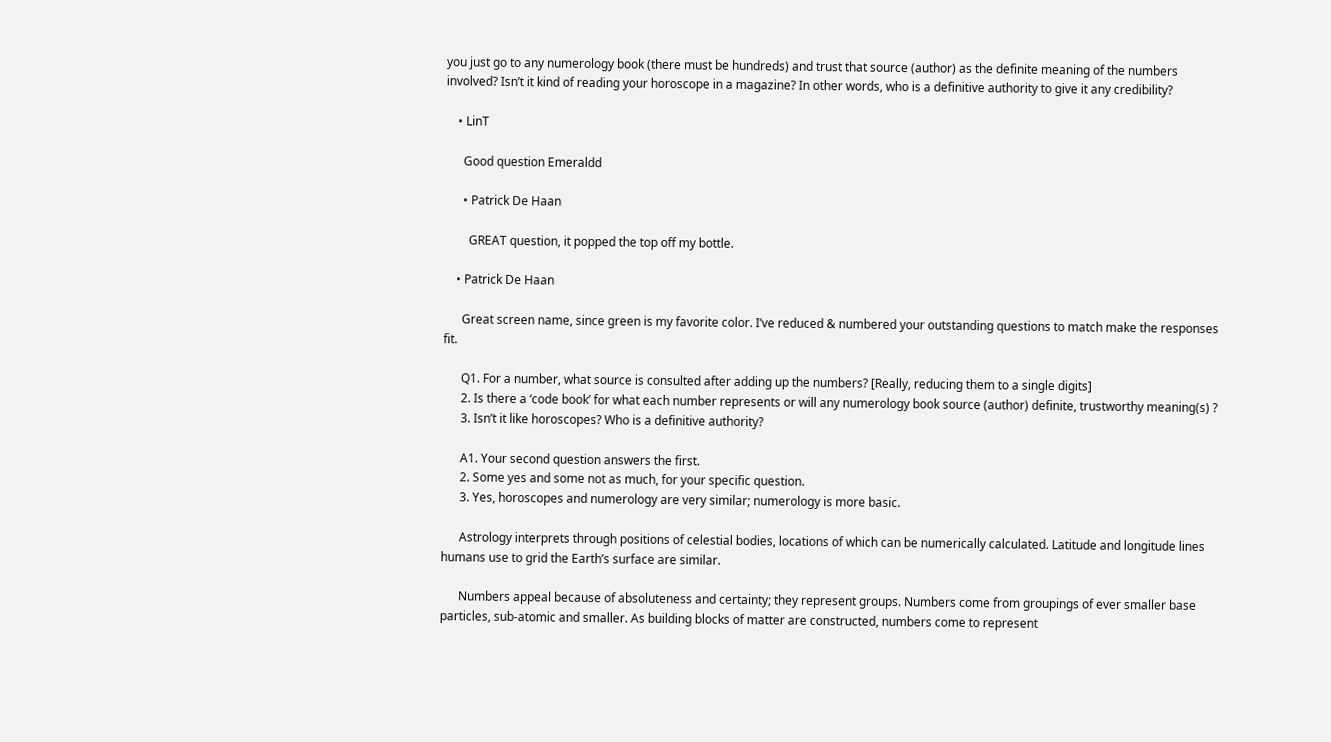you just go to any numerology book (there must be hundreds) and trust that source (author) as the definite meaning of the numbers involved? Isn’t it kind of reading your horoscope in a magazine? In other words, who is a definitive authority to give it any credibility?

    • LinT

      Good question Emeraldd

      • Patrick De Haan

        GREAT question, it popped the top off my bottle.

    • Patrick De Haan

      Great screen name, since green is my favorite color. I’ve reduced & numbered your outstanding questions to match make the responses fit.

      Q1. For a number, what source is consulted after adding up the numbers? [Really, reducing them to a single digits]
      2. Is there a ‘code book’ for what each number represents or will any numerology book source (author) definite, trustworthy meaning(s) ?
      3. Isn’t it like horoscopes? Who is a definitive authority?

      A1. Your second question answers the first.
      2. Some yes and some not as much, for your specific question.
      3. Yes, horoscopes and numerology are very similar; numerology is more basic.

      Astrology interprets through positions of celestial bodies, locations of which can be numerically calculated. Latitude and longitude lines humans use to grid the Earth’s surface are similar.

      Numbers appeal because of absoluteness and certainty; they represent groups. Numbers come from groupings of ever smaller base particles, sub-atomic and smaller. As building blocks of matter are constructed, numbers come to represent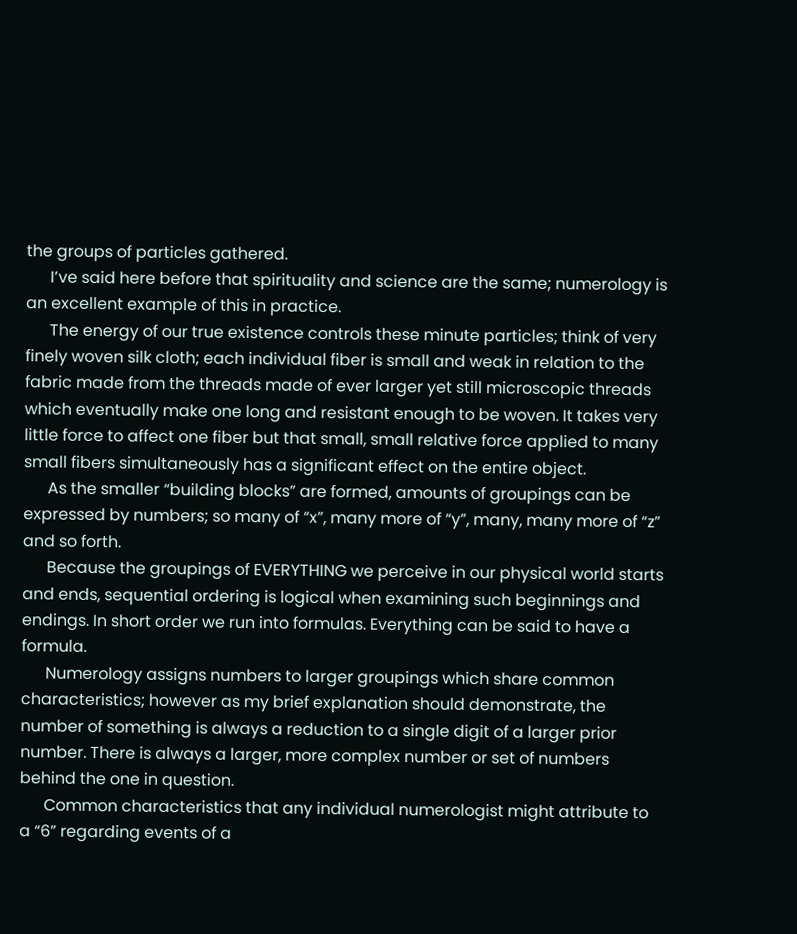the groups of particles gathered.
      I’ve said here before that spirituality and science are the same; numerology is an excellent example of this in practice.
      The energy of our true existence controls these minute particles; think of very finely woven silk cloth; each individual fiber is small and weak in relation to the fabric made from the threads made of ever larger yet still microscopic threads which eventually make one long and resistant enough to be woven. It takes very little force to affect one fiber but that small, small relative force applied to many small fibers simultaneously has a significant effect on the entire object.
      As the smaller “building blocks” are formed, amounts of groupings can be expressed by numbers; so many of “x”, many more of “y”, many, many more of “z” and so forth.
      Because the groupings of EVERYTHING we perceive in our physical world starts and ends, sequential ordering is logical when examining such beginnings and endings. In short order we run into formulas. Everything can be said to have a formula.
      Numerology assigns numbers to larger groupings which share common characteristics; however as my brief explanation should demonstrate, the number of something is always a reduction to a single digit of a larger prior number. There is always a larger, more complex number or set of numbers behind the one in question.
      Common characteristics that any individual numerologist might attribute to a “6” regarding events of a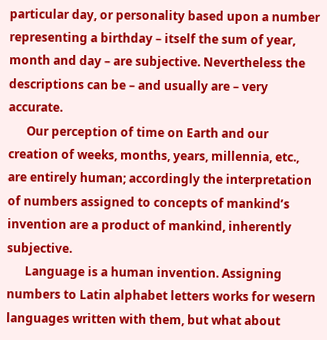particular day, or personality based upon a number representing a birthday – itself the sum of year, month and day – are subjective. Nevertheless the descriptions can be – and usually are – very accurate.
      Our perception of time on Earth and our creation of weeks, months, years, millennia, etc., are entirely human; accordingly the interpretation of numbers assigned to concepts of mankind’s invention are a product of mankind, inherently subjective.
      Language is a human invention. Assigning numbers to Latin alphabet letters works for wesern languages written with them, but what about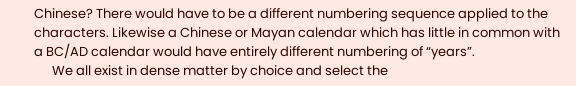Chinese? There would have to be a different numbering sequence applied to the characters. Likewise a Chinese or Mayan calendar which has little in common with a BC/AD calendar would have entirely different numbering of “years”.
      We all exist in dense matter by choice and select the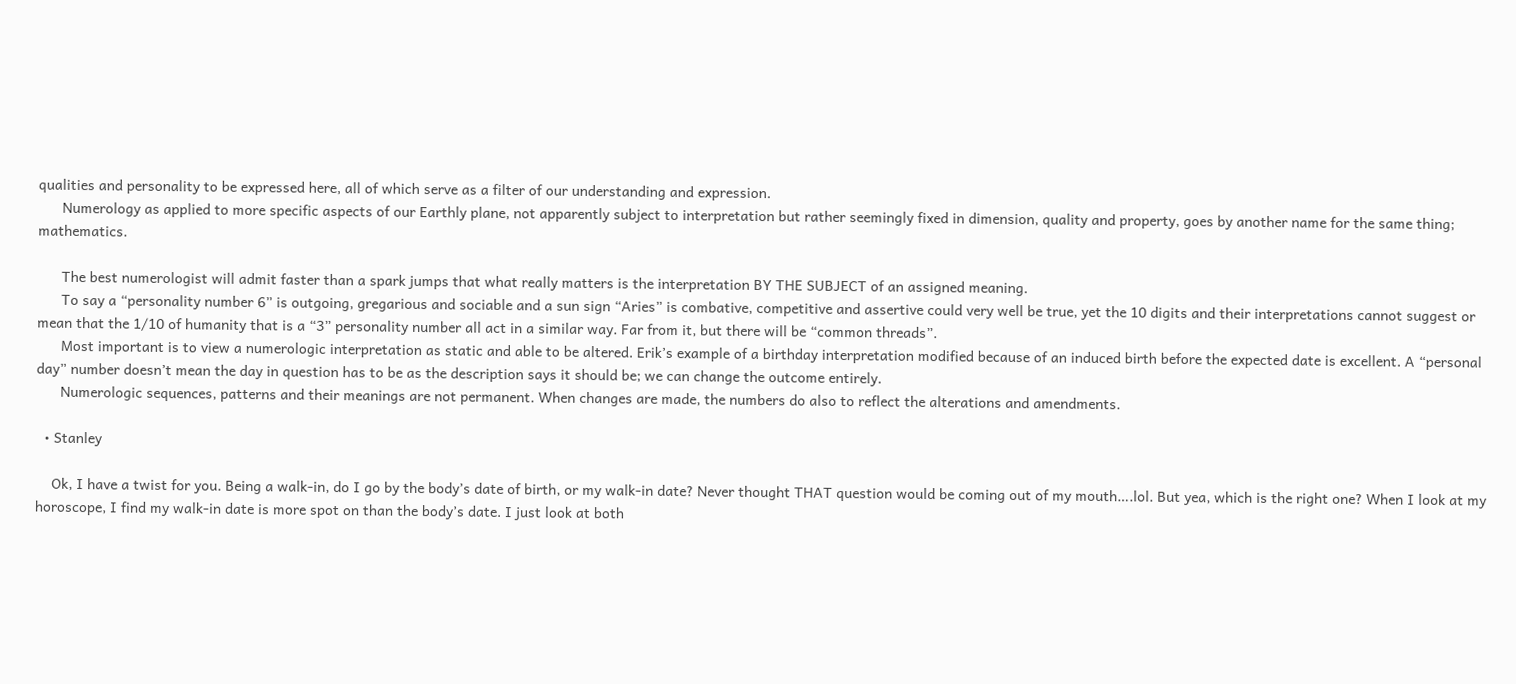qualities and personality to be expressed here, all of which serve as a filter of our understanding and expression.
      Numerology as applied to more specific aspects of our Earthly plane, not apparently subject to interpretation but rather seemingly fixed in dimension, quality and property, goes by another name for the same thing; mathematics.

      The best numerologist will admit faster than a spark jumps that what really matters is the interpretation BY THE SUBJECT of an assigned meaning.
      To say a “personality number 6” is outgoing, gregarious and sociable and a sun sign “Aries” is combative, competitive and assertive could very well be true, yet the 10 digits and their interpretations cannot suggest or mean that the 1/10 of humanity that is a “3” personality number all act in a similar way. Far from it, but there will be “common threads”.
      Most important is to view a numerologic interpretation as static and able to be altered. Erik’s example of a birthday interpretation modified because of an induced birth before the expected date is excellent. A “personal day” number doesn’t mean the day in question has to be as the description says it should be; we can change the outcome entirely.
      Numerologic sequences, patterns and their meanings are not permanent. When changes are made, the numbers do also to reflect the alterations and amendments.

  • Stanley

    Ok, I have a twist for you. Being a walk-in, do I go by the body’s date of birth, or my walk-in date? Never thought THAT question would be coming out of my mouth….lol. But yea, which is the right one? When I look at my horoscope, I find my walk-in date is more spot on than the body’s date. I just look at both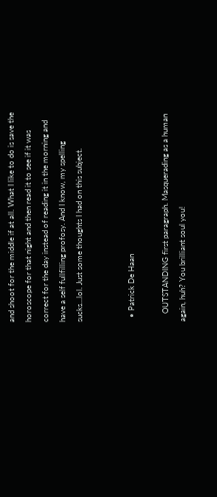and shoot for the middle if at all. What I like to do is save the horoscope for that night and then read it to see if it was correct for the day instead of reading it in the morning and have a self fullfilling profosy. And I know, my spelling sucks…lol. Just some thoughts I had on this subject.


  • Patrick De Haan

    OUTSTANDING first paragraph. Masquerading as a human again, huh? You brilliant soul you!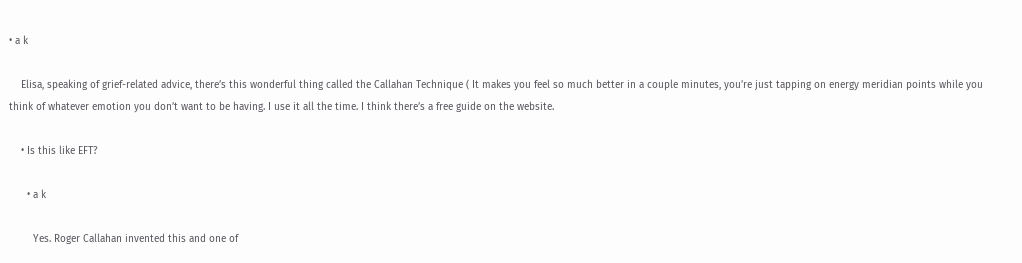• a k

    Elisa, speaking of grief-related advice, there’s this wonderful thing called the Callahan Technique ( It makes you feel so much better in a couple minutes, you’re just tapping on energy meridian points while you think of whatever emotion you don’t want to be having. I use it all the time. I think there’s a free guide on the website.

    • Is this like EFT?

      • a k

        Yes. Roger Callahan invented this and one of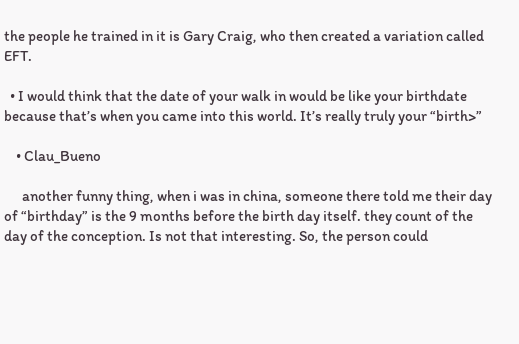the people he trained in it is Gary Craig, who then created a variation called EFT.

  • I would think that the date of your walk in would be like your birthdate because that’s when you came into this world. It’s really truly your “birth>”

    • Clau_Bueno

      another funny thing, when i was in china, someone there told me their day of “birthday” is the 9 months before the birth day itself. they count of the day of the conception. Is not that interesting. So, the person could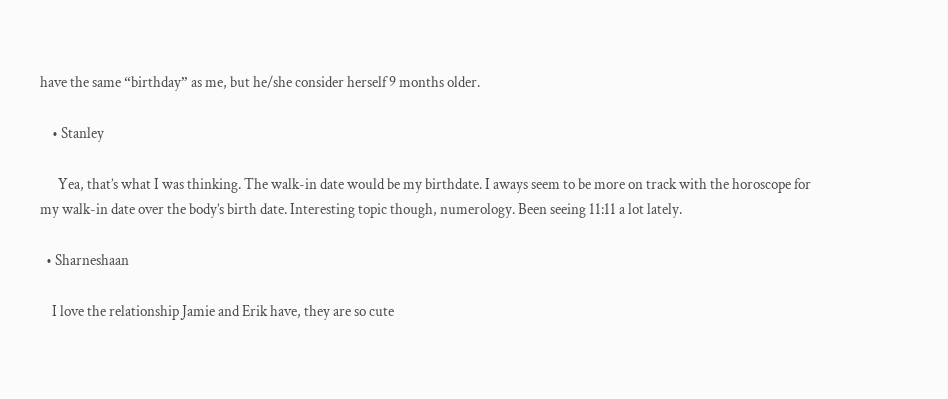have the same “birthday” as me, but he/she consider herself 9 months older.

    • Stanley

      Yea, that’s what I was thinking. The walk-in date would be my birthdate. I aways seem to be more on track with the horoscope for my walk-in date over the body’s birth date. Interesting topic though, numerology. Been seeing 11:11 a lot lately.

  • Sharneshaan

    I love the relationship Jamie and Erik have, they are so cute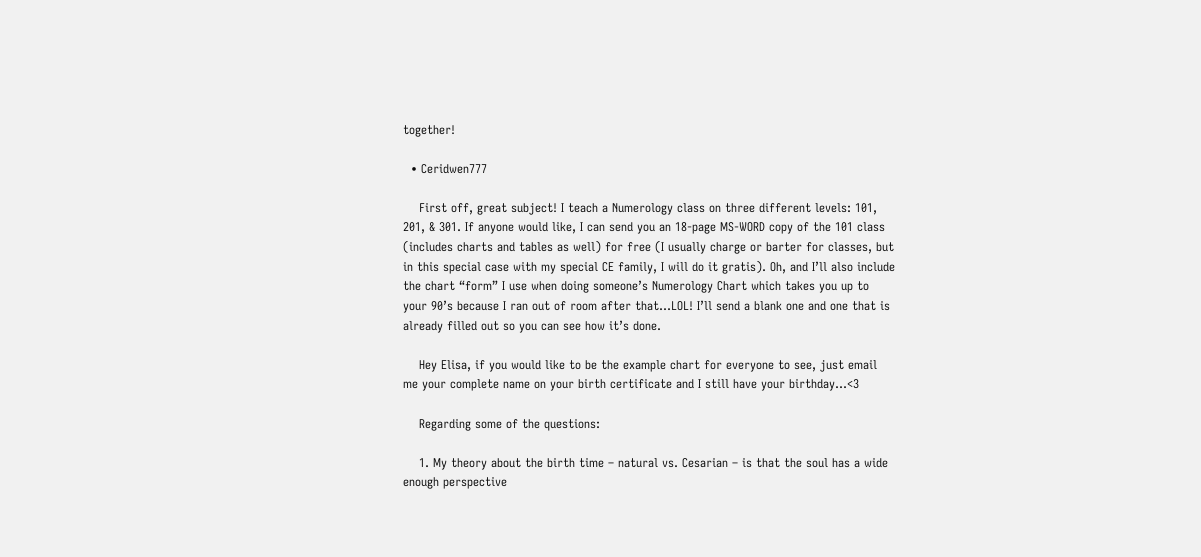together!

  • Ceridwen777

    First off, great subject! I teach a Numerology class on three different levels: 101, 201, & 301. If anyone would like, I can send you an 18-page MS-WORD copy of the 101 class (includes charts and tables as well) for free (I usually charge or barter for classes, but in this special case with my special CE family, I will do it gratis). Oh, and I’ll also include the chart “form” I use when doing someone’s Numerology Chart which takes you up to your 90’s because I ran out of room after that…LOL! I’ll send a blank one and one that is already filled out so you can see how it’s done.

    Hey Elisa, if you would like to be the example chart for everyone to see, just email me your complete name on your birth certificate and I still have your birthday…<3

    Regarding some of the questions:

    1. My theory about the birth time – natural vs. Cesarian – is that the soul has a wide enough perspective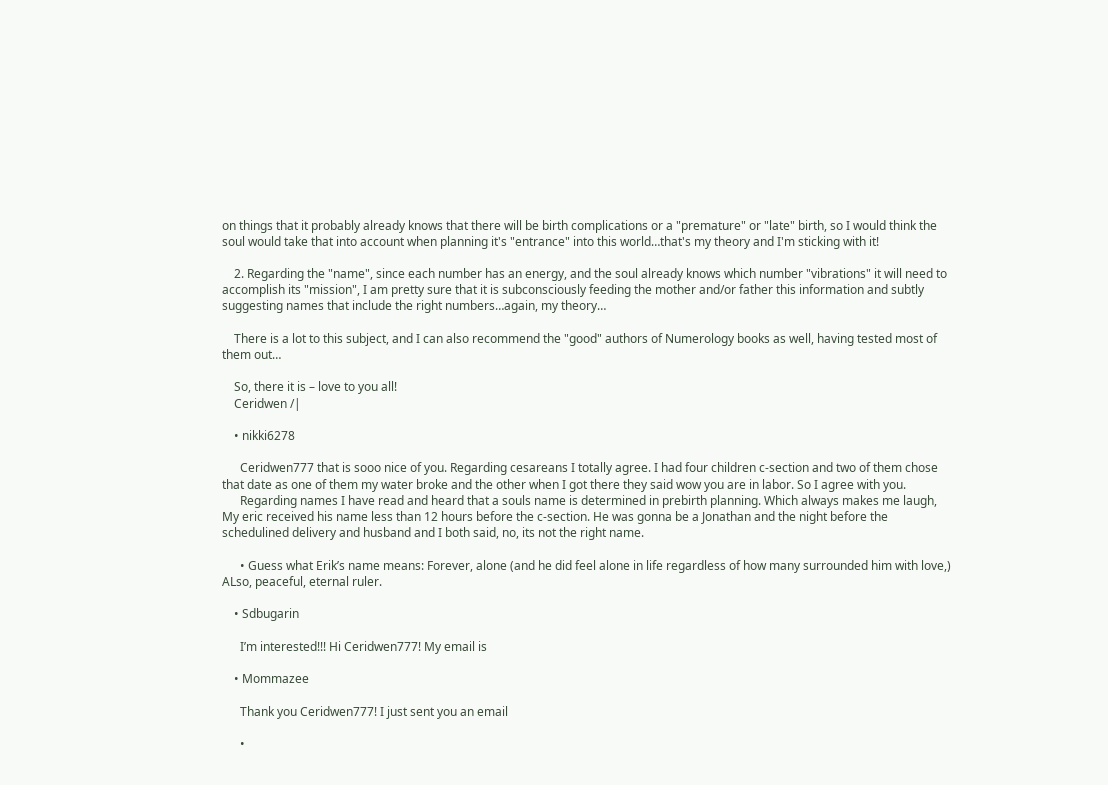on things that it probably already knows that there will be birth complications or a "premature" or "late" birth, so I would think the soul would take that into account when planning it's "entrance" into this world…that's my theory and I'm sticking with it!

    2. Regarding the "name", since each number has an energy, and the soul already knows which number "vibrations" it will need to accomplish its "mission", I am pretty sure that it is subconsciously feeding the mother and/or father this information and subtly suggesting names that include the right numbers…again, my theory…

    There is a lot to this subject, and I can also recommend the "good" authors of Numerology books as well, having tested most of them out…

    So, there it is – love to you all!
    Ceridwen /|

    • nikki6278

      Ceridwen777 that is sooo nice of you. Regarding cesareans I totally agree. I had four children c-section and two of them chose that date as one of them my water broke and the other when I got there they said wow you are in labor. So I agree with you.
      Regarding names I have read and heard that a souls name is determined in prebirth planning. Which always makes me laugh, My eric received his name less than 12 hours before the c-section. He was gonna be a Jonathan and the night before the schedulined delivery and husband and I both said, no, its not the right name.

      • Guess what Erik’s name means: Forever, alone (and he did feel alone in life regardless of how many surrounded him with love,) ALso, peaceful, eternal ruler.

    • Sdbugarin

      I’m interested!!! Hi Ceridwen777! My email is

    • Mommazee

      Thank you Ceridwen777! I just sent you an email

      •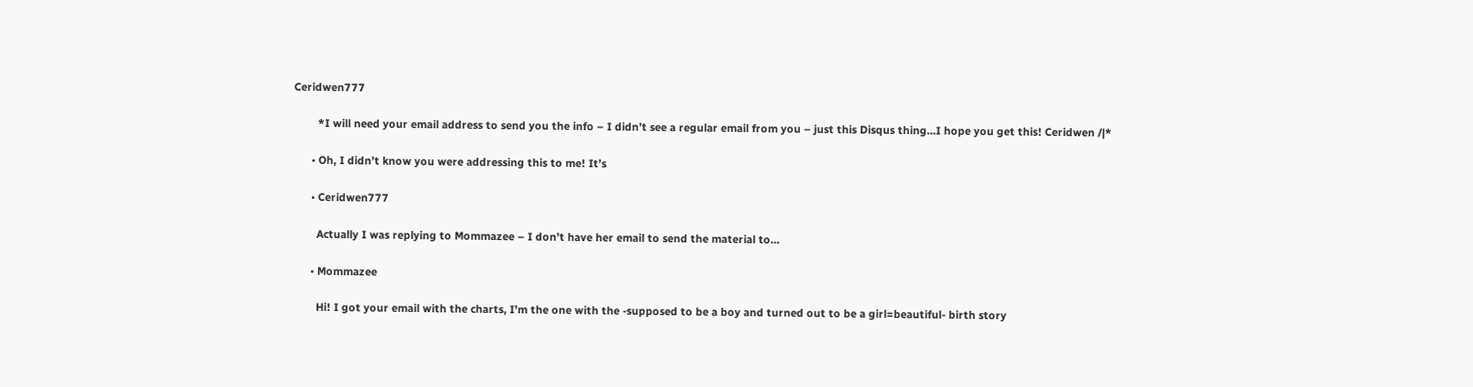Ceridwen777

        *I will need your email address to send you the info – I didn’t see a regular email from you – just this Disqus thing…I hope you get this! Ceridwen /|*

      • Oh, I didn’t know you were addressing this to me! It’s

      • Ceridwen777

        Actually I was replying to Mommazee – I don’t have her email to send the material to…

      • Mommazee

        Hi! I got your email with the charts, I’m the one with the -supposed to be a boy and turned out to be a girl=beautiful- birth story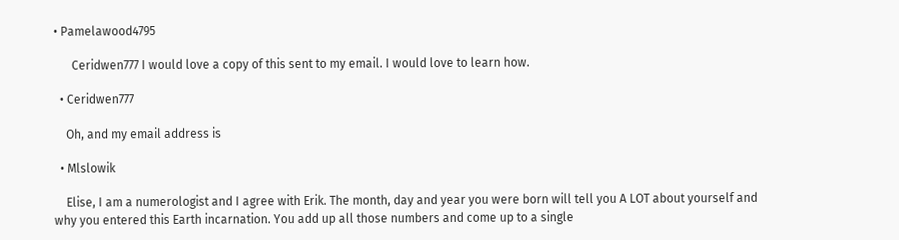• Pamelawood4795

      Ceridwen777 I would love a copy of this sent to my email. I would love to learn how.

  • Ceridwen777

    Oh, and my email address is

  • Mlslowik

    Elise, I am a numerologist and I agree with Erik. The month, day and year you were born will tell you A LOT about yourself and why you entered this Earth incarnation. You add up all those numbers and come up to a single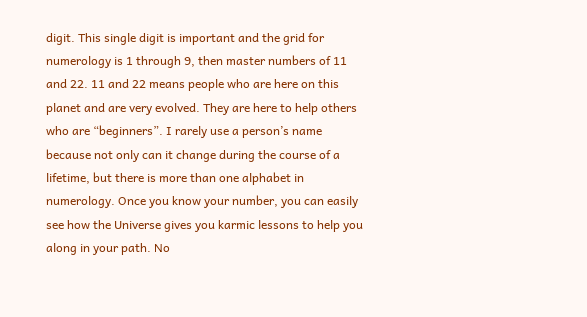digit. This single digit is important and the grid for numerology is 1 through 9, then master numbers of 11 and 22. 11 and 22 means people who are here on this planet and are very evolved. They are here to help others who are “beginners”. I rarely use a person’s name because not only can it change during the course of a lifetime, but there is more than one alphabet in numerology. Once you know your number, you can easily see how the Universe gives you karmic lessons to help you along in your path. No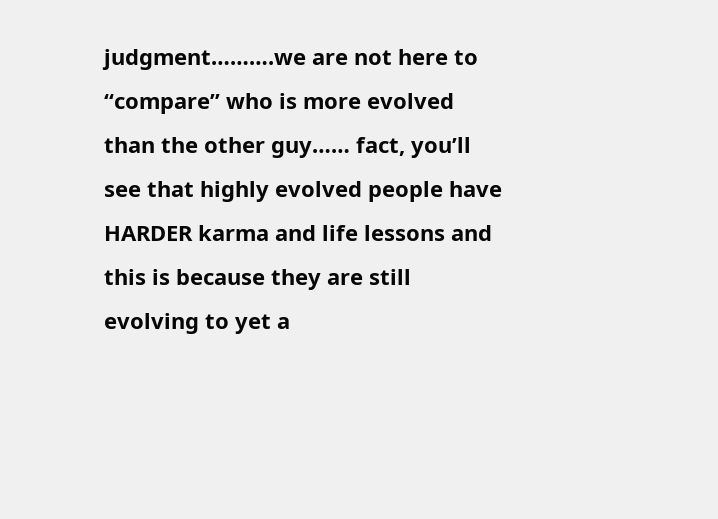judgment……….we are not here to “compare” who is more evolved than the other guy…… fact, you’ll see that highly evolved people have HARDER karma and life lessons and this is because they are still evolving to yet a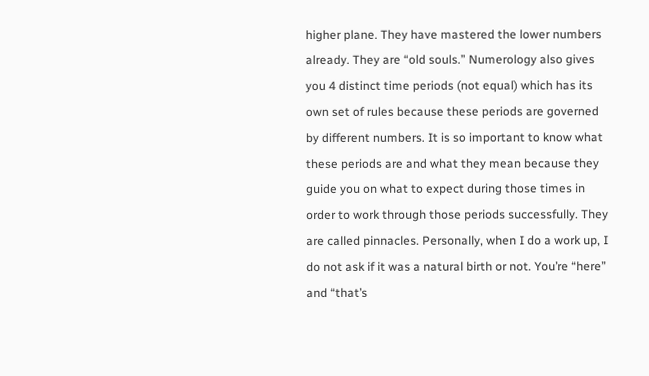higher plane. They have mastered the lower numbers already. They are “old souls.” Numerology also gives you 4 distinct time periods (not equal) which has its own set of rules because these periods are governed by different numbers. It is so important to know what these periods are and what they mean because they guide you on what to expect during those times in order to work through those periods successfully. They are called pinnacles. Personally, when I do a work up, I do not ask if it was a natural birth or not. You’re “here” and “that’s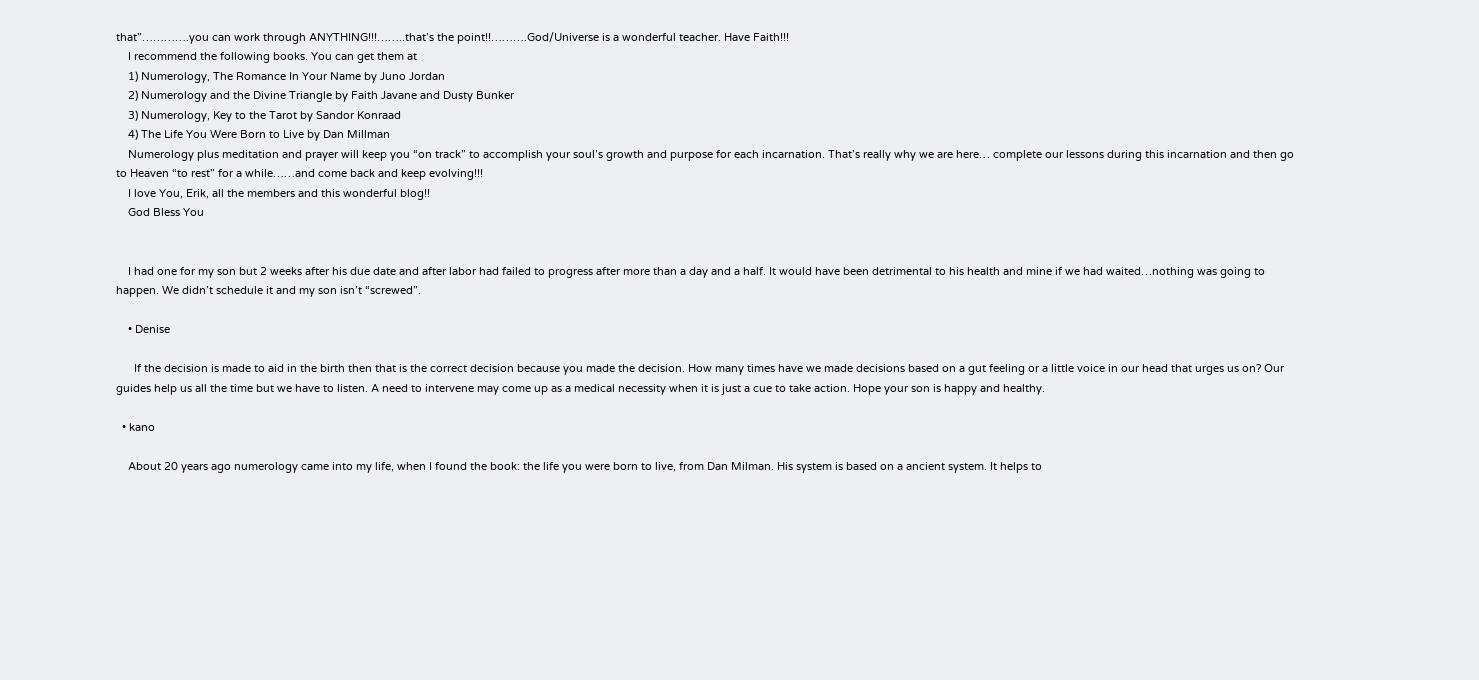that”………….you can work through ANYTHING!!!……..that’s the point!!……….God/Universe is a wonderful teacher. Have Faith!!!
    I recommend the following books. You can get them at
    1) Numerology, The Romance In Your Name by Juno Jordan
    2) Numerology and the Divine Triangle by Faith Javane and Dusty Bunker
    3) Numerology, Key to the Tarot by Sandor Konraad
    4) The Life You Were Born to Live by Dan Millman
    Numerology plus meditation and prayer will keep you “on track” to accomplish your soul’s growth and purpose for each incarnation. That’s really why we are here… complete our lessons during this incarnation and then go to Heaven “to rest” for a while……and come back and keep evolving!!!
    I love You, Erik, all the members and this wonderful blog!!
    God Bless You


    I had one for my son but 2 weeks after his due date and after labor had failed to progress after more than a day and a half. It would have been detrimental to his health and mine if we had waited…nothing was going to happen. We didn’t schedule it and my son isn’t “screwed”.

    • Denise

      If the decision is made to aid in the birth then that is the correct decision because you made the decision. How many times have we made decisions based on a gut feeling or a little voice in our head that urges us on? Our guides help us all the time but we have to listen. A need to intervene may come up as a medical necessity when it is just a cue to take action. Hope your son is happy and healthy.

  • kano

    About 20 years ago numerology came into my life, when I found the book: the life you were born to live, from Dan Milman. His system is based on a ancient system. It helps to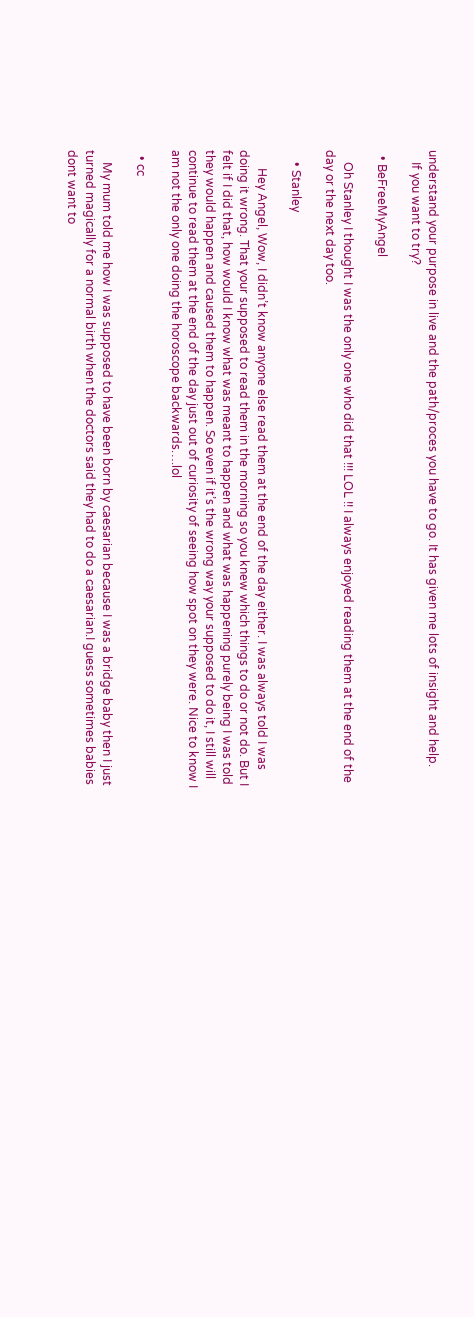understand your purpose in live and the path/proces you have to go. It has given me lots of insight and help.
    If you want to try?

  • BeFreeMyAngel

    Oh Stanley I thought I was the only one who did that !!! LOL !! I always enjoyed reading them at the end of the day or the next day too.

    • Stanley

      Hey Angel, Wow, I didn’t know anyone else read them at the end of the day either. I was always told I was doing it wrong. That your supposed to read them in the morning so you knew which things to do or not do. But I felt if I did that, how would I know what was meant to happen and what was happening purely being I was told they would happen and caused them to happen. So even if it’s the wrong way your supposed to do it, I still will continue to read them at the end of the day just out of curiosity of seeing how spot on they were. Nice to know I am not the only one doing the horoscope backwards….lol

  • cc

    My mum told me how I was supposed to have been born by caesarian because I was a bridge baby then I just turned magically for a normal birth when the doctors said they had to do a caesarian.I guess sometimes babies dont want to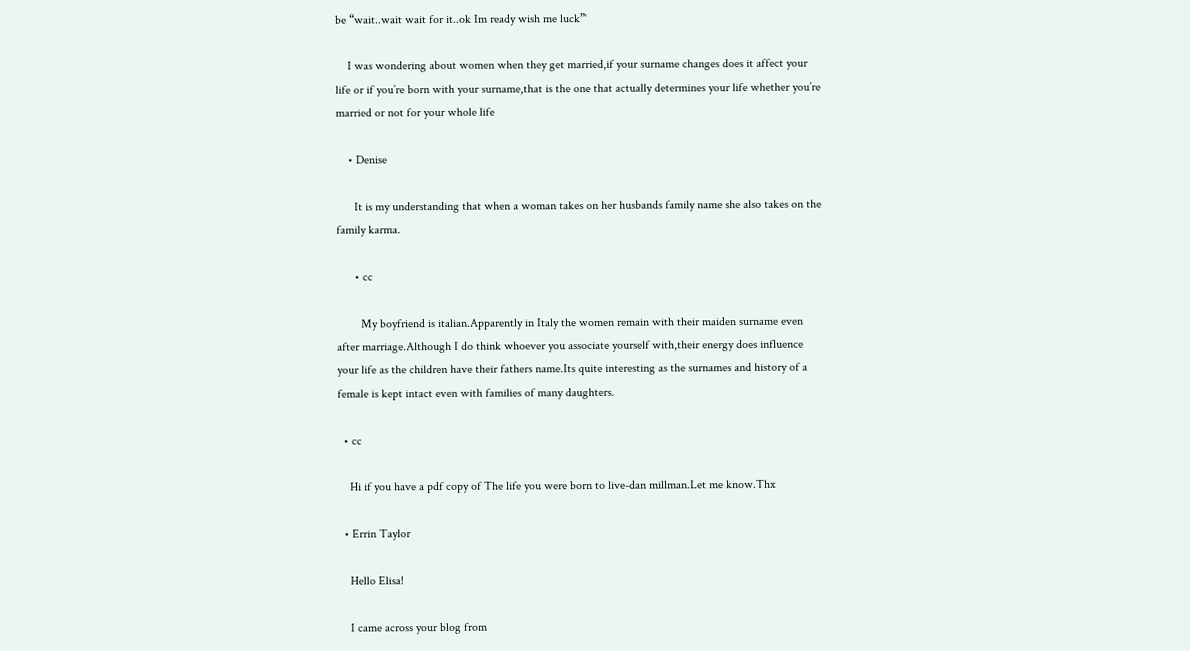be “wait..wait wait for it..ok Im ready wish me luck”‘

    I was wondering about women when they get married,if your surname changes does it affect your life or if you’re born with your surname,that is the one that actually determines your life whether you’re married or not for your whole life

    • Denise

      It is my understanding that when a woman takes on her husbands family name she also takes on the family karma.

      • cc

        My boyfriend is italian.Apparently in Italy the women remain with their maiden surname even after marriage.Although I do think whoever you associate yourself with,their energy does influence your life as the children have their fathers name.Its quite interesting as the surnames and history of a female is kept intact even with families of many daughters.

  • cc

    Hi if you have a pdf copy of The life you were born to live-dan millman.Let me know.Thx

  • Errin Taylor

    Hello Elisa!

    I came across your blog from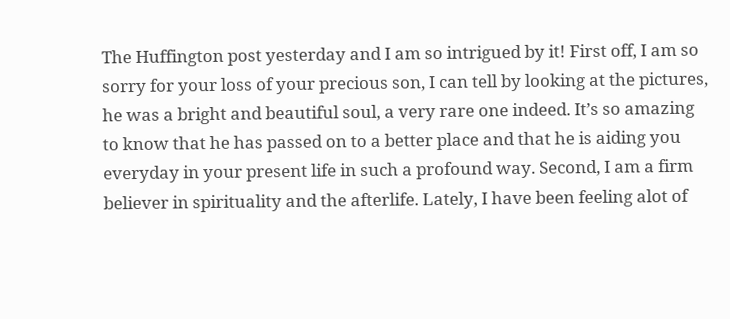The Huffington post yesterday and I am so intrigued by it! First off, I am so sorry for your loss of your precious son, I can tell by looking at the pictures, he was a bright and beautiful soul, a very rare one indeed. It’s so amazing to know that he has passed on to a better place and that he is aiding you everyday in your present life in such a profound way. Second, I am a firm believer in spirituality and the afterlife. Lately, I have been feeling alot of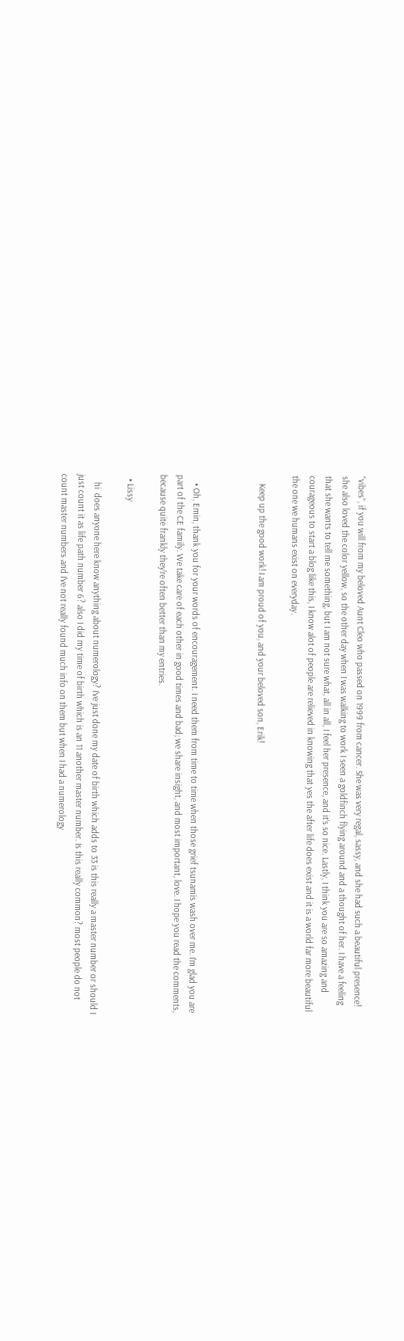“vibes”, if you will from my beloved Aunt Cleo who passed on 1999 from cancer. She was very regal, sassy, and she had such a beautiful presence! she also loved the color yellow, so the other day when I was walking to work I seen a goldfinch flying around and a thought of her. I have a feeling that she wants to tell me something, but I am not sure what, all in all, I feel her presence, and it’s so nice. Lastly, I think you are so amazing and courageous to start a blog like this, I know alot of people are relieved in knowing that yes the after life does exist and it is a world far more beautiful the one we humans exist on everyday.

    Keep up the good work! I am proud of you, and your beloved son, Erik!



    • Oh, Emin, thank you for your words of encouragement. I need them from time to time when those grief tsunamis wash over me. I’m glad you are part of the CE family. We take care of each other in good times and bad; we share insight, and most important, love. I hope you read the comments, because quite frankly they’re often better than my entries.

  • Lissy

    hi  does anyone here know anything about numerology? I’ve just done my date of birth which adds to 33 is this really a master number or should I just count it as life path number 6? also I did my time of birth which is an 11 another master number. Is this really common? most people do not count master numbers and I’ve not really found much info on them but when I had a numerology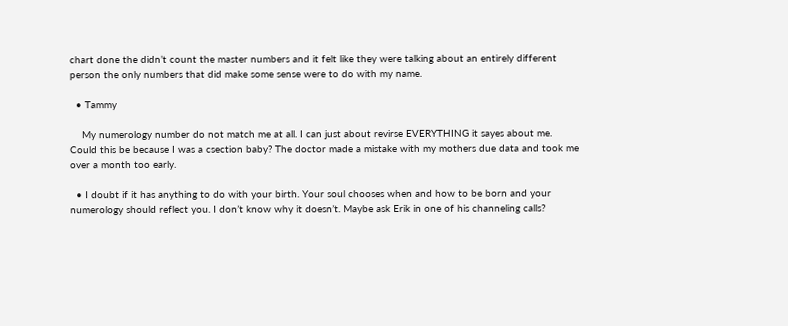chart done the didn’t count the master numbers and it felt like they were talking about an entirely different person the only numbers that did make some sense were to do with my name.

  • Tammy

    My numerology number do not match me at all. I can just about revirse EVERYTHING it sayes about me. Could this be because I was a csection baby? The doctor made a mistake with my mothers due data and took me over a month too early.

  • I doubt if it has anything to do with your birth. Your soul chooses when and how to be born and your numerology should reflect you. I don’t know why it doesn’t. Maybe ask Erik in one of his channeling calls?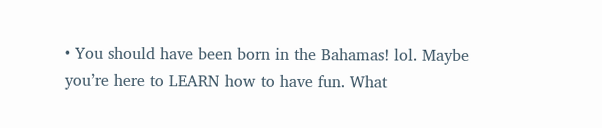• You should have been born in the Bahamas! lol. Maybe you’re here to LEARN how to have fun. What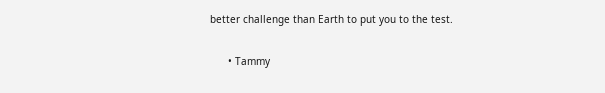better challenge than Earth to put you to the test.

      • Tammy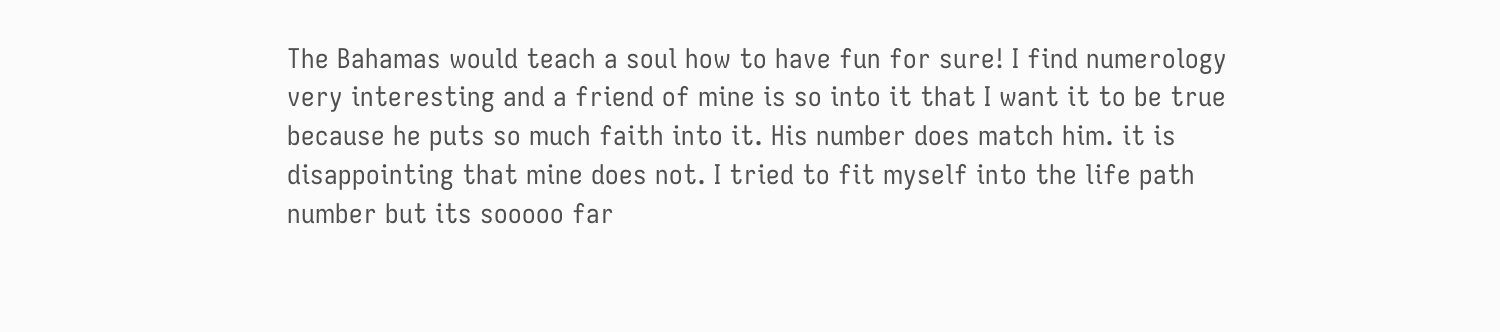The Bahamas would teach a soul how to have fun for sure! I find numerology very interesting and a friend of mine is so into it that I want it to be true because he puts so much faith into it. His number does match him. it is disappointing that mine does not. I tried to fit myself into the life path number but its sooooo far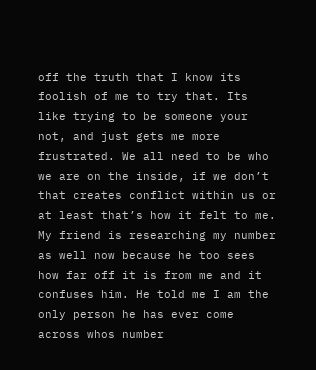off the truth that I know its foolish of me to try that. Its like trying to be someone your not, and just gets me more frustrated. We all need to be who we are on the inside, if we don’t that creates conflict within us or at least that’s how it felt to me. My friend is researching my number as well now because he too sees how far off it is from me and it confuses him. He told me I am the only person he has ever come across whos number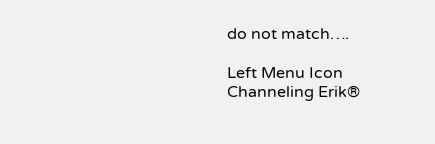do not match….

Left Menu Icon
Channeling Erik®